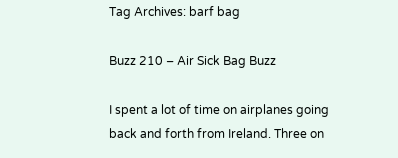Tag Archives: barf bag

Buzz 210 – Air Sick Bag Buzz

I spent a lot of time on airplanes going back and forth from Ireland. Three on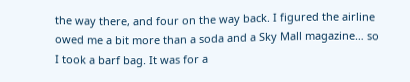the way there, and four on the way back. I figured the airline owed me a bit more than a soda and a Sky Mall magazine… so I took a barf bag. It was for a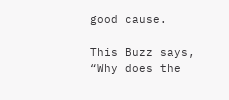good cause.

This Buzz says, “Why does the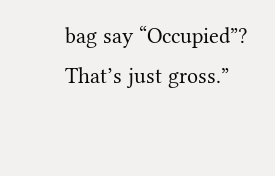bag say “Occupied”? That’s just gross.”